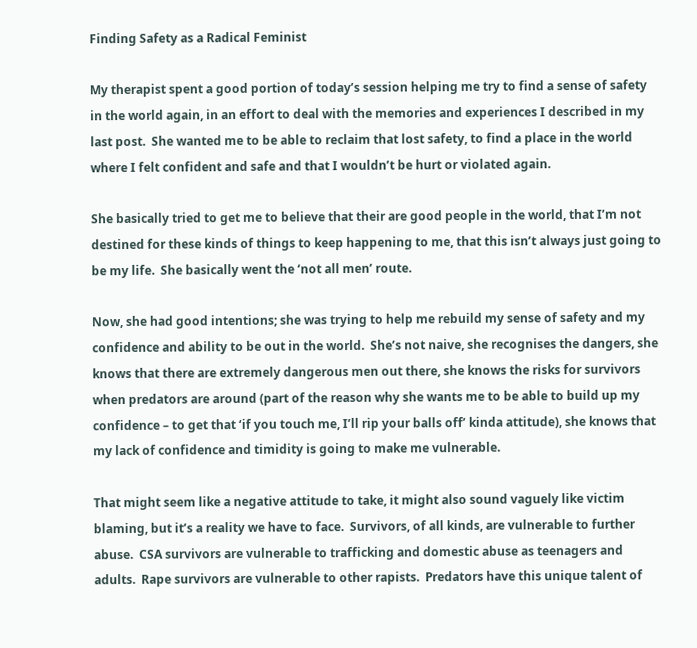Finding Safety as a Radical Feminist

My therapist spent a good portion of today’s session helping me try to find a sense of safety in the world again, in an effort to deal with the memories and experiences I described in my last post.  She wanted me to be able to reclaim that lost safety, to find a place in the world where I felt confident and safe and that I wouldn’t be hurt or violated again.

She basically tried to get me to believe that their are good people in the world, that I’m not destined for these kinds of things to keep happening to me, that this isn’t always just going to be my life.  She basically went the ‘not all men’ route.

Now, she had good intentions; she was trying to help me rebuild my sense of safety and my confidence and ability to be out in the world.  She’s not naive, she recognises the dangers, she knows that there are extremely dangerous men out there, she knows the risks for survivors when predators are around (part of the reason why she wants me to be able to build up my confidence – to get that ‘if you touch me, I’ll rip your balls off’ kinda attitude), she knows that my lack of confidence and timidity is going to make me vulnerable.

That might seem like a negative attitude to take, it might also sound vaguely like victim blaming, but it’s a reality we have to face.  Survivors, of all kinds, are vulnerable to further abuse.  CSA survivors are vulnerable to trafficking and domestic abuse as teenagers and adults.  Rape survivors are vulnerable to other rapists.  Predators have this unique talent of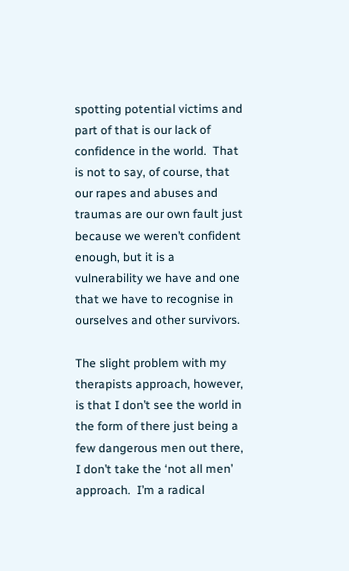spotting potential victims and part of that is our lack of confidence in the world.  That is not to say, of course, that our rapes and abuses and traumas are our own fault just because we weren’t confident enough, but it is a vulnerability we have and one that we have to recognise in ourselves and other survivors.

The slight problem with my therapists approach, however, is that I don’t see the world in the form of there just being a few dangerous men out there, I don’t take the ‘not all men’ approach.  I’m a radical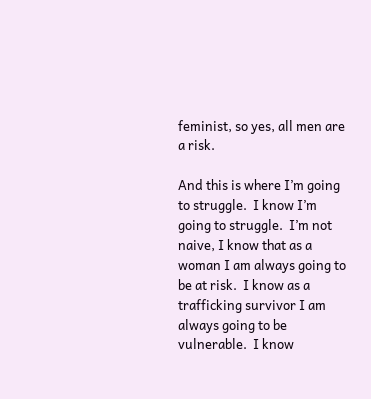feminist, so yes, all men are a risk.

And this is where I’m going to struggle.  I know I’m going to struggle.  I’m not naive, I know that as a woman I am always going to be at risk.  I know as a trafficking survivor I am always going to be vulnerable.  I know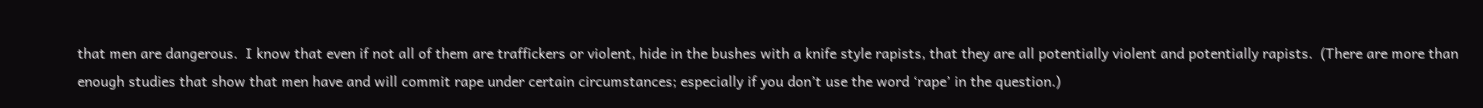that men are dangerous.  I know that even if not all of them are traffickers or violent, hide in the bushes with a knife style rapists, that they are all potentially violent and potentially rapists.  (There are more than enough studies that show that men have and will commit rape under certain circumstances; especially if you don’t use the word ‘rape’ in the question.)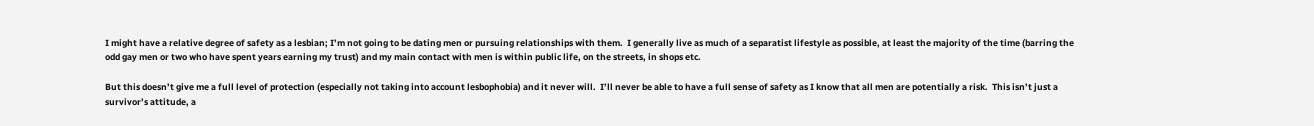I might have a relative degree of safety as a lesbian; I’m not going to be dating men or pursuing relationships with them.  I generally live as much of a separatist lifestyle as possible, at least the majority of the time (barring the odd gay men or two who have spent years earning my trust) and my main contact with men is within public life, on the streets, in shops etc.

But this doesn’t give me a full level of protection (especially not taking into account lesbophobia) and it never will.  I’ll never be able to have a full sense of safety as I know that all men are potentially a risk.  This isn’t just a survivor’s attitude, a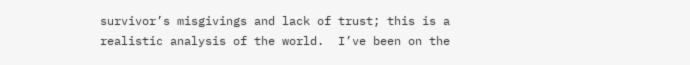survivor’s misgivings and lack of trust; this is a realistic analysis of the world.  I’ve been on the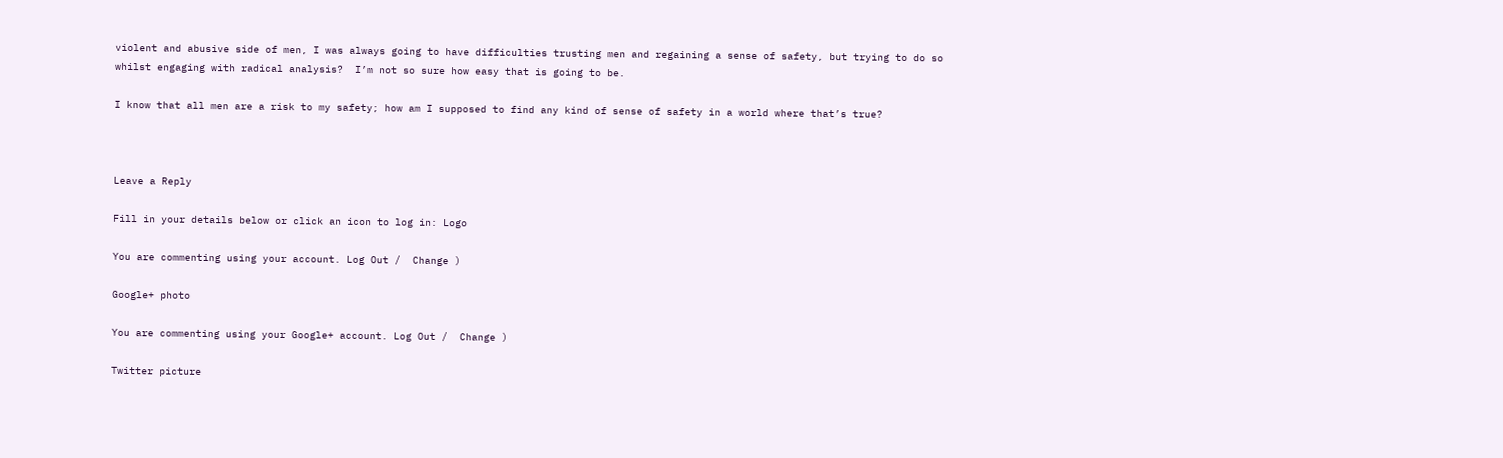violent and abusive side of men, I was always going to have difficulties trusting men and regaining a sense of safety, but trying to do so whilst engaging with radical analysis?  I’m not so sure how easy that is going to be.

I know that all men are a risk to my safety; how am I supposed to find any kind of sense of safety in a world where that’s true?



Leave a Reply

Fill in your details below or click an icon to log in: Logo

You are commenting using your account. Log Out /  Change )

Google+ photo

You are commenting using your Google+ account. Log Out /  Change )

Twitter picture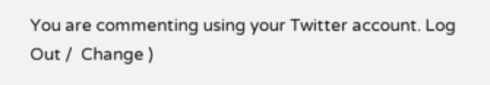You are commenting using your Twitter account. Log Out /  Change )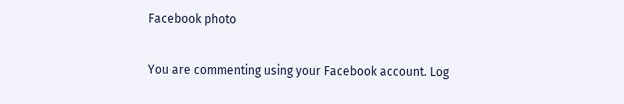Facebook photo

You are commenting using your Facebook account. Log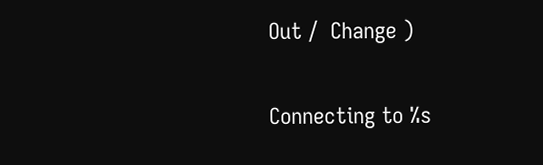Out /  Change )


Connecting to %s